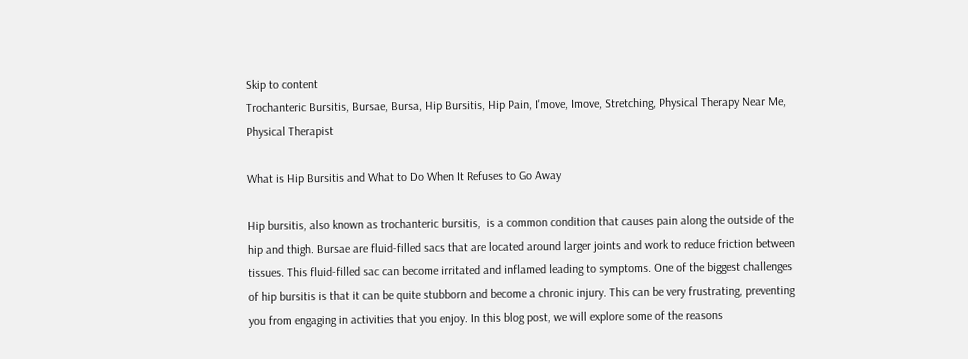Skip to content
Trochanteric Bursitis, Bursae, Bursa, Hip Bursitis, Hip Pain, I'move, Imove, Stretching, Physical Therapy Near Me, Physical Therapist

What is Hip Bursitis and What to Do When It Refuses to Go Away

Hip bursitis, also known as trochanteric bursitis,  is a common condition that causes pain along the outside of the hip and thigh. Bursae are fluid-filled sacs that are located around larger joints and work to reduce friction between tissues. This fluid-filled sac can become irritated and inflamed leading to symptoms. One of the biggest challenges of hip bursitis is that it can be quite stubborn and become a chronic injury. This can be very frustrating, preventing you from engaging in activities that you enjoy. In this blog post, we will explore some of the reasons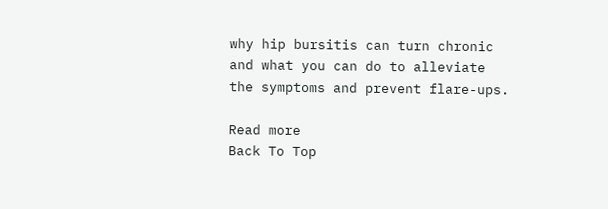why hip bursitis can turn chronic and what you can do to alleviate the symptoms and prevent flare-ups.

Read more
Back To Top